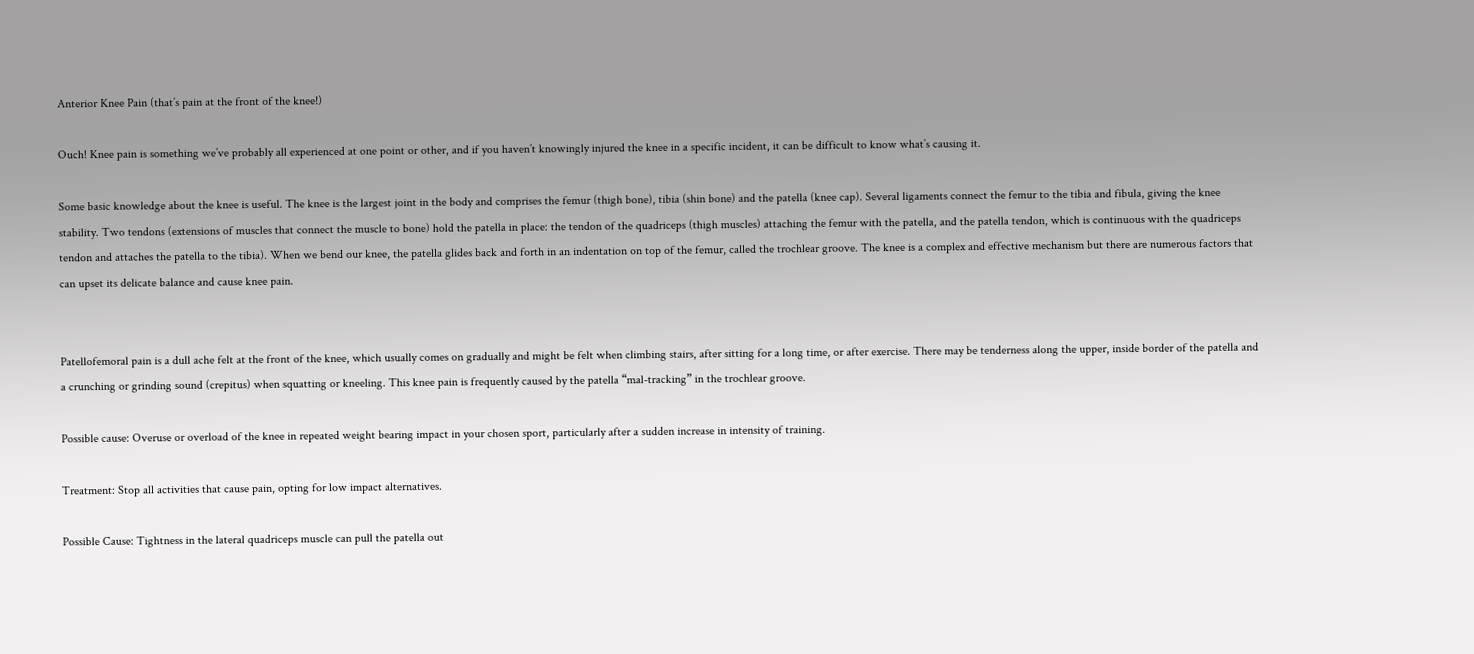Anterior Knee Pain (that’s pain at the front of the knee!)

Ouch! Knee pain is something we’ve probably all experienced at one point or other, and if you haven’t knowingly injured the knee in a specific incident, it can be difficult to know what’s causing it.

Some basic knowledge about the knee is useful. The knee is the largest joint in the body and comprises the femur (thigh bone), tibia (shin bone) and the patella (knee cap). Several ligaments connect the femur to the tibia and fibula, giving the knee stability. Two tendons (extensions of muscles that connect the muscle to bone) hold the patella in place: the tendon of the quadriceps (thigh muscles) attaching the femur with the patella, and the patella tendon, which is continuous with the quadriceps tendon and attaches the patella to the tibia). When we bend our knee, the patella glides back and forth in an indentation on top of the femur, called the trochlear groove. The knee is a complex and effective mechanism but there are numerous factors that can upset its delicate balance and cause knee pain.


Patellofemoral pain is a dull ache felt at the front of the knee, which usually comes on gradually and might be felt when climbing stairs, after sitting for a long time, or after exercise. There may be tenderness along the upper, inside border of the patella and a crunching or grinding sound (crepitus) when squatting or kneeling. This knee pain is frequently caused by the patella “mal-tracking” in the trochlear groove.

Possible cause: Overuse or overload of the knee in repeated weight bearing impact in your chosen sport, particularly after a sudden increase in intensity of training.

Treatment: Stop all activities that cause pain, opting for low impact alternatives.

Possible Cause: Tightness in the lateral quadriceps muscle can pull the patella out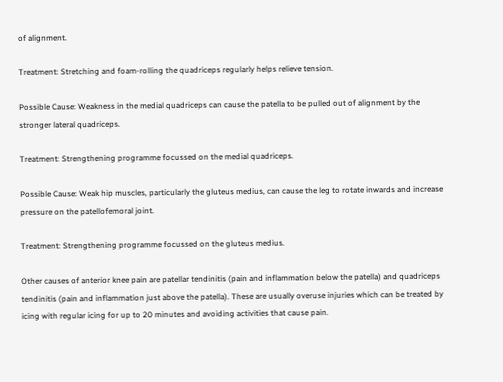of alignment.

Treatment: Stretching and foam-rolling the quadriceps regularly helps relieve tension.

Possible Cause: Weakness in the medial quadriceps can cause the patella to be pulled out of alignment by the stronger lateral quadriceps.

Treatment: Strengthening programme focussed on the medial quadriceps.

Possible Cause: Weak hip muscles, particularly the gluteus medius, can cause the leg to rotate inwards and increase pressure on the patellofemoral joint.

Treatment: Strengthening programme focussed on the gluteus medius.

Other causes of anterior knee pain are patellar tendinitis (pain and inflammation below the patella) and quadriceps tendinitis (pain and inflammation just above the patella). These are usually overuse injuries which can be treated by icing with regular icing for up to 20 minutes and avoiding activities that cause pain.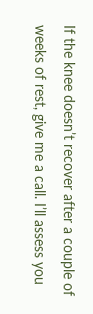If the knee doesn’t recover after a couple of weeks of rest, give me a call. I’ll assess you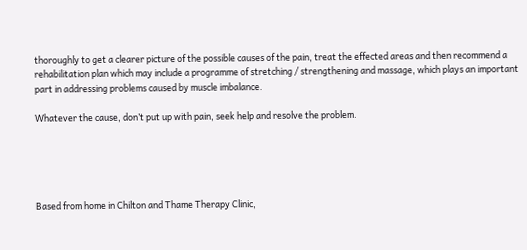thoroughly to get a clearer picture of the possible causes of the pain, treat the effected areas and then recommend a rehabilitation plan which may include a programme of stretching / strengthening and massage, which plays an important part in addressing problems caused by muscle imbalance.

Whatever the cause, don’t put up with pain, seek help and resolve the problem.





Based from home in Chilton and Thame Therapy Clinic,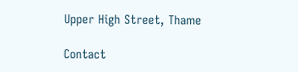Upper High Street, Thame

Contact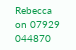Rebecca on 07929 044870